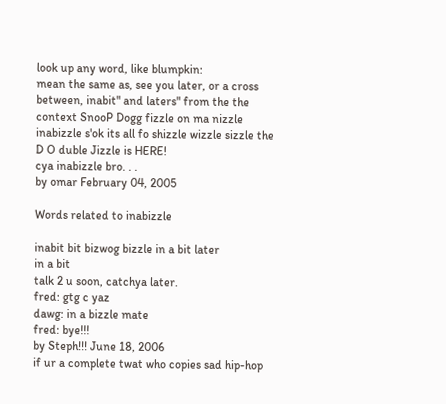look up any word, like blumpkin:
mean the same as, see you later, or a cross between, inabit" and laters" from the the context SnooP Dogg fizzle on ma nizzle inabizzle s'ok its all fo shizzle wizzle sizzle the D O duble Jizzle is HERE!
cya inabizzle bro. . .
by omar February 04, 2005

Words related to inabizzle

inabit bit bizwog bizzle in a bit later
in a bit
talk 2 u soon, catchya later.
fred: gtg c yaz
dawg: in a bizzle mate
fred: bye!!!
by Steph!!! June 18, 2006
if ur a complete twat who copies sad hip-hop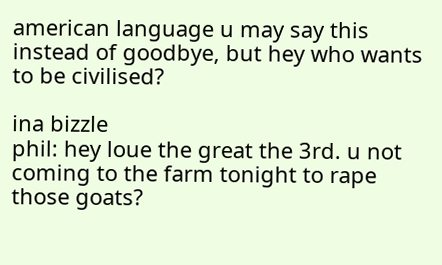american language u may say this instead of goodbye, but hey who wants to be civilised?

ina bizzle
phil: hey loue the great the 3rd. u not coming to the farm tonight to rape those goats?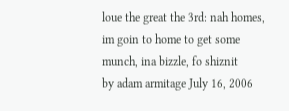loue the great the 3rd: nah homes, im goin to home to get some munch, ina bizzle, fo shiznit
by adam armitage July 16, 2006